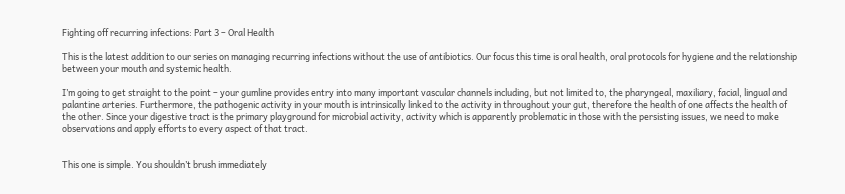Fighting off recurring infections: Part 3 – Oral Health

This is the latest addition to our series on managing recurring infections without the use of antibiotics. Our focus this time is oral health, oral protocols for hygiene and the relationship between your mouth and systemic health.

I’m going to get straight to the point – your gumline provides entry into many important vascular channels including, but not limited to, the pharyngeal, maxiliary, facial, lingual and palantine arteries. Furthermore, the pathogenic activity in your mouth is intrinsically linked to the activity in throughout your gut, therefore the health of one affects the health of the other. Since your digestive tract is the primary playground for microbial activity, activity which is apparently problematic in those with the persisting issues, we need to make observations and apply efforts to every aspect of that tract.


This one is simple. You shouldn’t brush immediately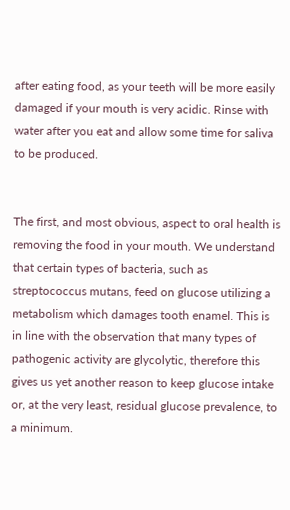after eating food, as your teeth will be more easily damaged if your mouth is very acidic. Rinse with water after you eat and allow some time for saliva to be produced.


The first, and most obvious, aspect to oral health is removing the food in your mouth. We understand that certain types of bacteria, such as streptococcus mutans, feed on glucose utilizing a metabolism which damages tooth enamel. This is in line with the observation that many types of pathogenic activity are glycolytic, therefore this gives us yet another reason to keep glucose intake or, at the very least, residual glucose prevalence, to a minimum.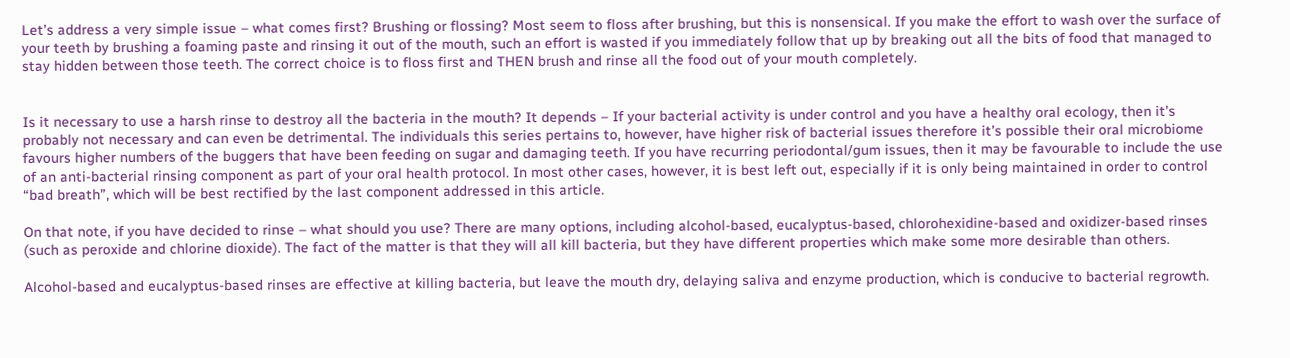Let’s address a very simple issue – what comes first? Brushing or flossing? Most seem to floss after brushing, but this is nonsensical. If you make the effort to wash over the surface of your teeth by brushing a foaming paste and rinsing it out of the mouth, such an effort is wasted if you immediately follow that up by breaking out all the bits of food that managed to stay hidden between those teeth. The correct choice is to floss first and THEN brush and rinse all the food out of your mouth completely.


Is it necessary to use a harsh rinse to destroy all the bacteria in the mouth? It depends – If your bacterial activity is under control and you have a healthy oral ecology, then it’s probably not necessary and can even be detrimental. The individuals this series pertains to, however, have higher risk of bacterial issues therefore it’s possible their oral microbiome favours higher numbers of the buggers that have been feeding on sugar and damaging teeth. If you have recurring periodontal/gum issues, then it may be favourable to include the use of an anti-bacterial rinsing component as part of your oral health protocol. In most other cases, however, it is best left out, especially if it is only being maintained in order to control “bad breath”, which will be best rectified by the last component addressed in this article.

On that note, if you have decided to rinse – what should you use? There are many options, including alcohol-based, eucalyptus-based, chlorohexidine-based and oxidizer-based rinses (such as peroxide and chlorine dioxide). The fact of the matter is that they will all kill bacteria, but they have different properties which make some more desirable than others.

Alcohol-based and eucalyptus-based rinses are effective at killing bacteria, but leave the mouth dry, delaying saliva and enzyme production, which is conducive to bacterial regrowth.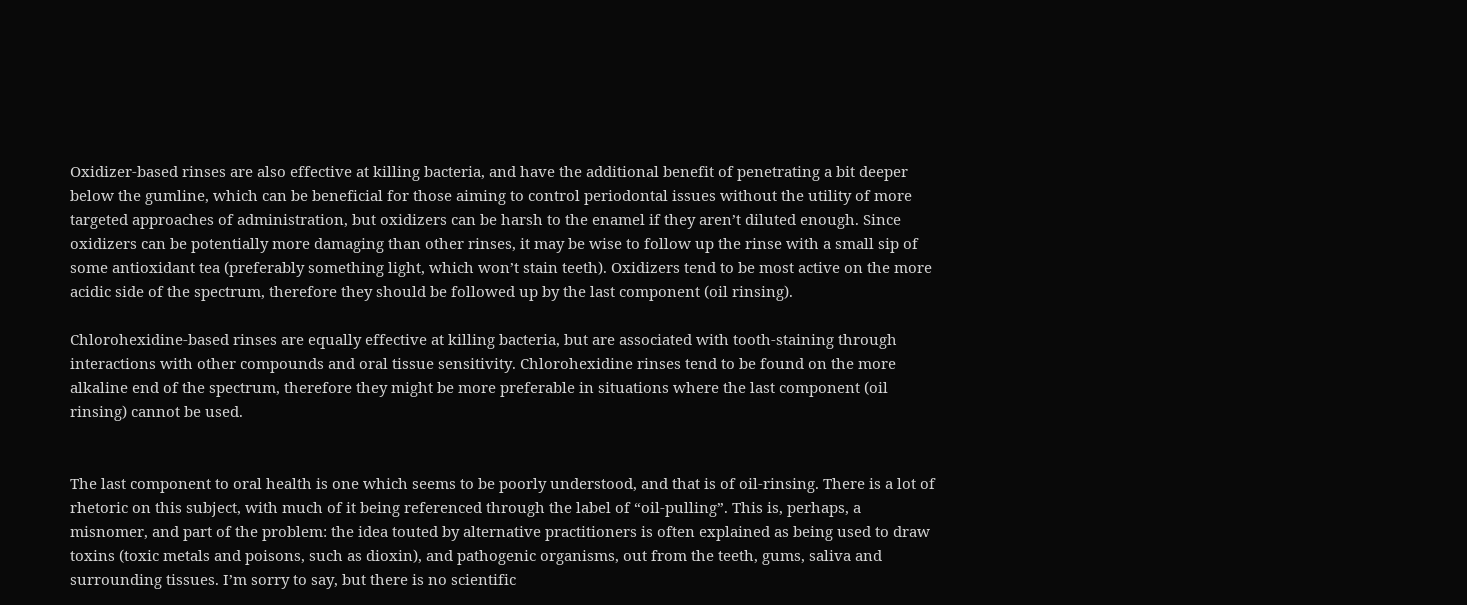Oxidizer-based rinses are also effective at killing bacteria, and have the additional benefit of penetrating a bit deeper below the gumline, which can be beneficial for those aiming to control periodontal issues without the utility of more targeted approaches of administration, but oxidizers can be harsh to the enamel if they aren’t diluted enough. Since oxidizers can be potentially more damaging than other rinses, it may be wise to follow up the rinse with a small sip of some antioxidant tea (preferably something light, which won’t stain teeth). Oxidizers tend to be most active on the more acidic side of the spectrum, therefore they should be followed up by the last component (oil rinsing).

Chlorohexidine-based rinses are equally effective at killing bacteria, but are associated with tooth-staining through interactions with other compounds and oral tissue sensitivity. Chlorohexidine rinses tend to be found on the more alkaline end of the spectrum, therefore they might be more preferable in situations where the last component (oil rinsing) cannot be used.


The last component to oral health is one which seems to be poorly understood, and that is of oil-rinsing. There is a lot of rhetoric on this subject, with much of it being referenced through the label of “oil-pulling”. This is, perhaps, a misnomer, and part of the problem: the idea touted by alternative practitioners is often explained as being used to draw toxins (toxic metals and poisons, such as dioxin), and pathogenic organisms, out from the teeth, gums, saliva and surrounding tissues. I’m sorry to say, but there is no scientific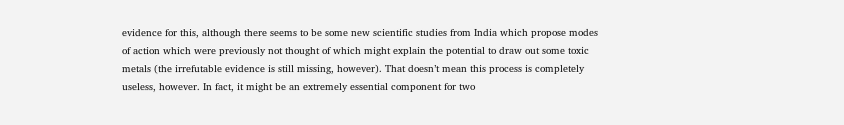evidence for this, although there seems to be some new scientific studies from India which propose modes of action which were previously not thought of which might explain the potential to draw out some toxic metals (the irrefutable evidence is still missing, however). That doesn’t mean this process is completely useless, however. In fact, it might be an extremely essential component for two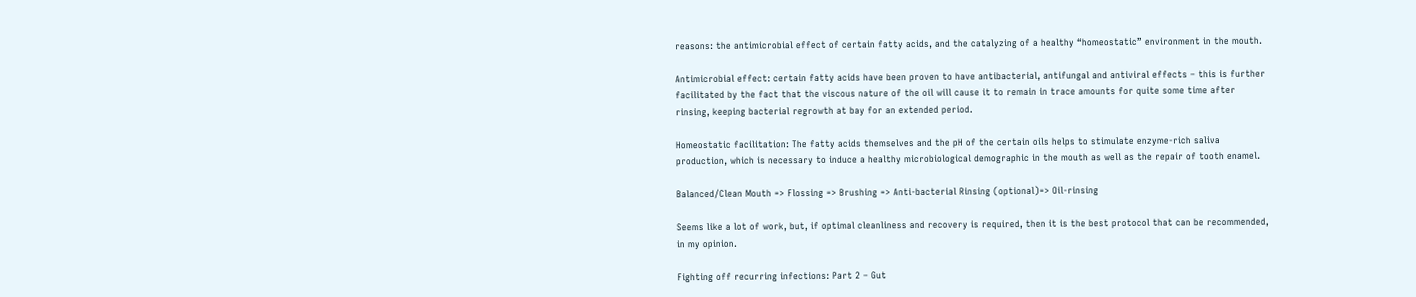reasons: the antimicrobial effect of certain fatty acids, and the catalyzing of a healthy “homeostatic” environment in the mouth.

Antimicrobial effect: certain fatty acids have been proven to have antibacterial, antifungal and antiviral effects – this is further facilitated by the fact that the viscous nature of the oil will cause it to remain in trace amounts for quite some time after rinsing, keeping bacterial regrowth at bay for an extended period.

Homeostatic facilitation: The fatty acids themselves and the pH of the certain oils helps to stimulate enzyme-rich saliva production, which is necessary to induce a healthy microbiological demographic in the mouth as well as the repair of tooth enamel.

Balanced/Clean Mouth => Flossing => Brushing => Anti-bacterial Rinsing (optional)=> Oil-rinsing

Seems like a lot of work, but, if optimal cleanliness and recovery is required, then it is the best protocol that can be recommended, in my opinion.

Fighting off recurring infections: Part 2 – Gut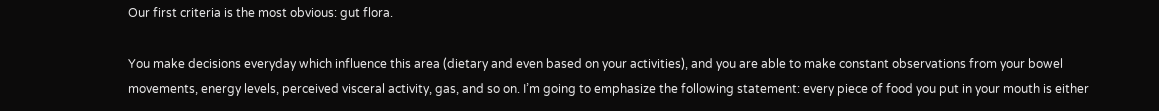Our first criteria is the most obvious: gut flora.

You make decisions everyday which influence this area (dietary and even based on your activities), and you are able to make constant observations from your bowel movements, energy levels, perceived visceral activity, gas, and so on. I’m going to emphasize the following statement: every piece of food you put in your mouth is either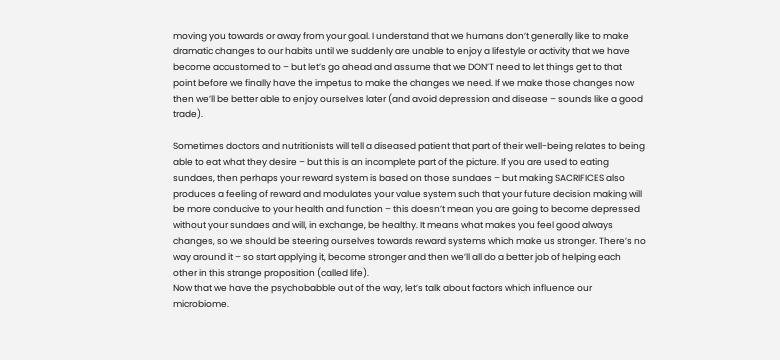moving you towards or away from your goal. I understand that we humans don’t generally like to make dramatic changes to our habits until we suddenly are unable to enjoy a lifestyle or activity that we have become accustomed to – but let’s go ahead and assume that we DON’T need to let things get to that point before we finally have the impetus to make the changes we need. If we make those changes now then we’ll be better able to enjoy ourselves later (and avoid depression and disease – sounds like a good trade).

Sometimes doctors and nutritionists will tell a diseased patient that part of their well-being relates to being able to eat what they desire – but this is an incomplete part of the picture. If you are used to eating sundaes, then perhaps your reward system is based on those sundaes – but making SACRIFICES also produces a feeling of reward and modulates your value system such that your future decision making will be more conducive to your health and function – this doesn’t mean you are going to become depressed without your sundaes and will, in exchange, be healthy. It means what makes you feel good always changes, so we should be steering ourselves towards reward systems which make us stronger. There’s no way around it – so start applying it, become stronger and then we’ll all do a better job of helping each other in this strange proposition (called life).
Now that we have the psychobabble out of the way, let’s talk about factors which influence our microbiome.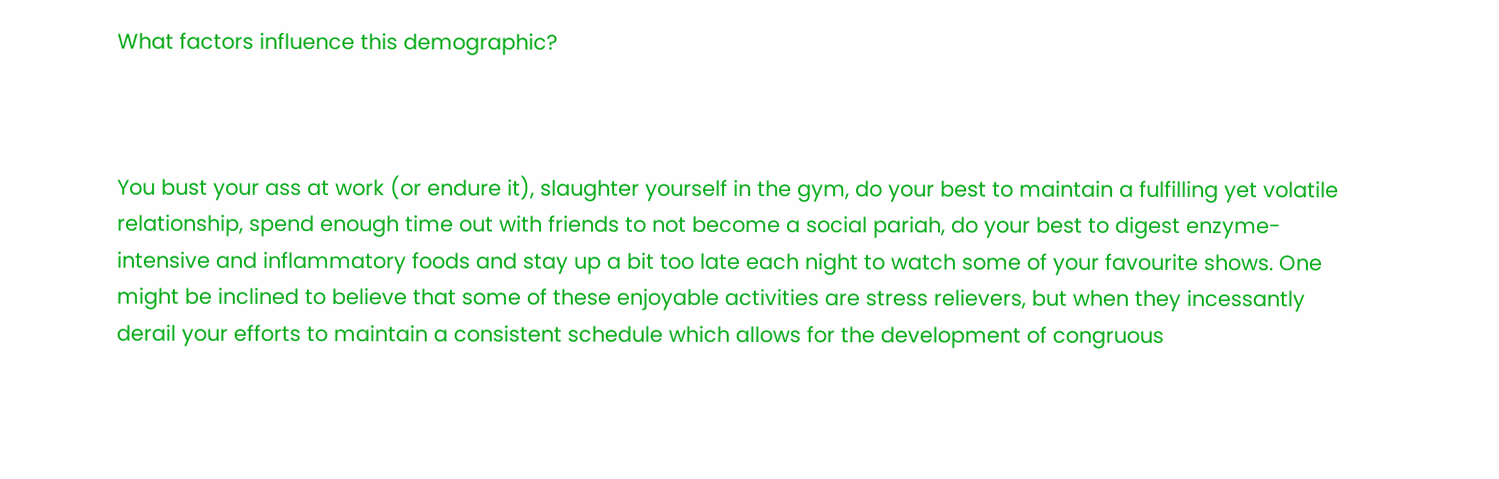What factors influence this demographic?



You bust your ass at work (or endure it), slaughter yourself in the gym, do your best to maintain a fulfilling yet volatile relationship, spend enough time out with friends to not become a social pariah, do your best to digest enzyme-intensive and inflammatory foods and stay up a bit too late each night to watch some of your favourite shows. One might be inclined to believe that some of these enjoyable activities are stress relievers, but when they incessantly derail your efforts to maintain a consistent schedule which allows for the development of congruous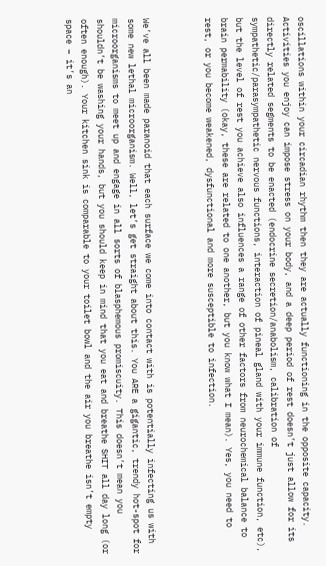oscillations within your circadian rhythm then they are actually functioning in the opposite capacity. Activities you enjoy can impose stress on your body, and a deep period of rest doesn’t just allow for its directly related segments to be enacted (endocrine secretion/anabolism, calibration of sympathetic/parasympathetic nervous functions, interaction of pineal gland with your immune function, etc), but the level of rest you achieve also influences a range of other factors from neurochemical balance to brain permability (okay, these are related to one another, but you know what I mean). Yes, you need to rest, or you become weakened, dysfunctional and more susceptible to infection.



We’ve all been made paranoid that each surface we come into contact with is potentially infecting us with some new lethal microorganism. Well, let’s get straight about this. You ARE a gigantic, trendy hot-spot for microorganisms to meet up and engage in all sorts of blasphemous promiscuity. This doesn’t mean you shouldn’t be washing your hands, but you should keep in mind that you eat and breathe SHIT all day long (or often enough). Your kitchen sink is comparable to your toilet bowl and the air you breathe isn’t empty space – it’s an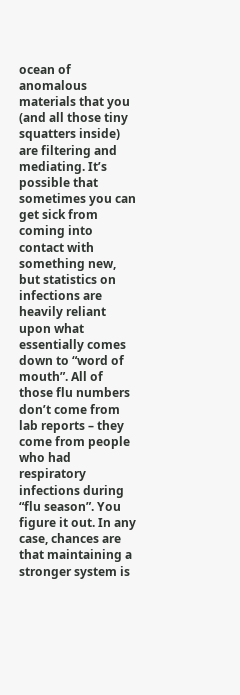ocean of anomalous materials that you (and all those tiny squatters inside) are filtering and mediating. It’s possible that sometimes you can get sick from coming into contact with something new, but statistics on infections are heavily reliant upon what essentially comes down to “word of mouth”. All of those flu numbers don’t come from lab reports – they come from people who had respiratory infections during “flu season”. You figure it out. In any case, chances are that maintaining a stronger system is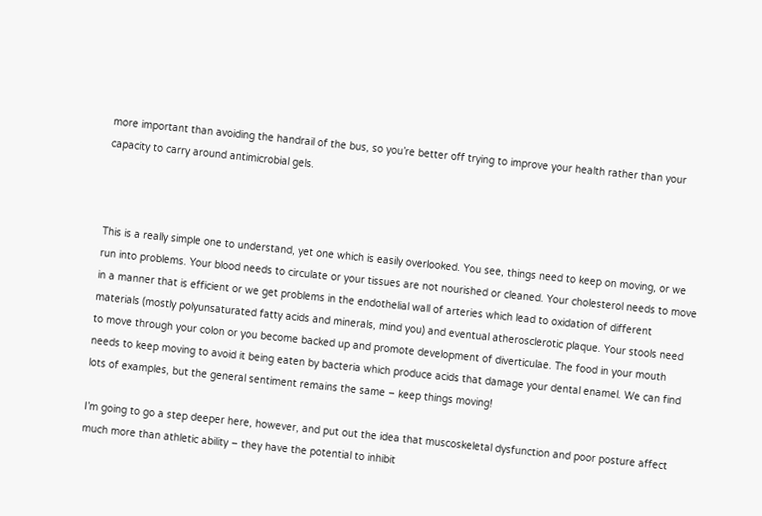more important than avoiding the handrail of the bus, so you’re better off trying to improve your health rather than your capacity to carry around antimicrobial gels.



This is a really simple one to understand, yet one which is easily overlooked. You see, things need to keep on moving, or we run into problems. Your blood needs to circulate or your tissues are not nourished or cleaned. Your cholesterol needs to move in a manner that is efficient or we get problems in the endothelial wall of arteries which lead to oxidation of different materials (mostly polyunsaturated fatty acids and minerals, mind you) and eventual atherosclerotic plaque. Your stools need to move through your colon or you become backed up and promote development of diverticulae. The food in your mouth needs to keep moving to avoid it being eaten by bacteria which produce acids that damage your dental enamel. We can find lots of examples, but the general sentiment remains the same – keep things moving!

I’m going to go a step deeper here, however, and put out the idea that muscoskeletal dysfunction and poor posture affect much more than athletic ability – they have the potential to inhibit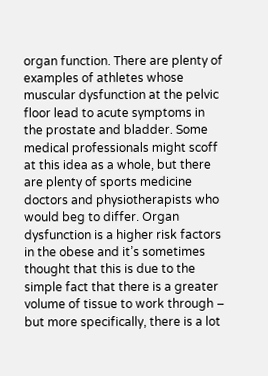organ function. There are plenty of examples of athletes whose muscular dysfunction at the pelvic floor lead to acute symptoms in the prostate and bladder. Some medical professionals might scoff at this idea as a whole, but there are plenty of sports medicine doctors and physiotherapists who would beg to differ. Organ dysfunction is a higher risk factors in the obese and it’s sometimes thought that this is due to the simple fact that there is a greater volume of tissue to work through – but more specifically, there is a lot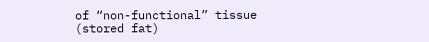of “non-functional” tissue (stored fat)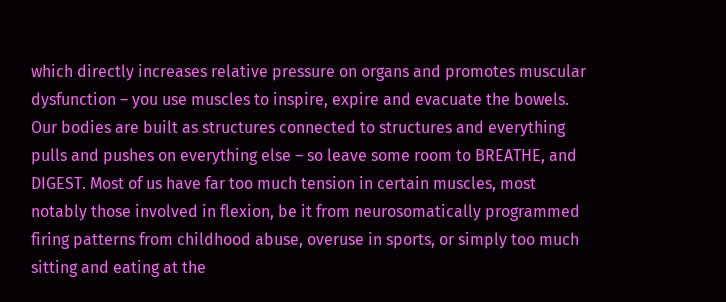which directly increases relative pressure on organs and promotes muscular dysfunction – you use muscles to inspire, expire and evacuate the bowels. Our bodies are built as structures connected to structures and everything pulls and pushes on everything else – so leave some room to BREATHE, and DIGEST. Most of us have far too much tension in certain muscles, most notably those involved in flexion, be it from neurosomatically programmed firing patterns from childhood abuse, overuse in sports, or simply too much sitting and eating at the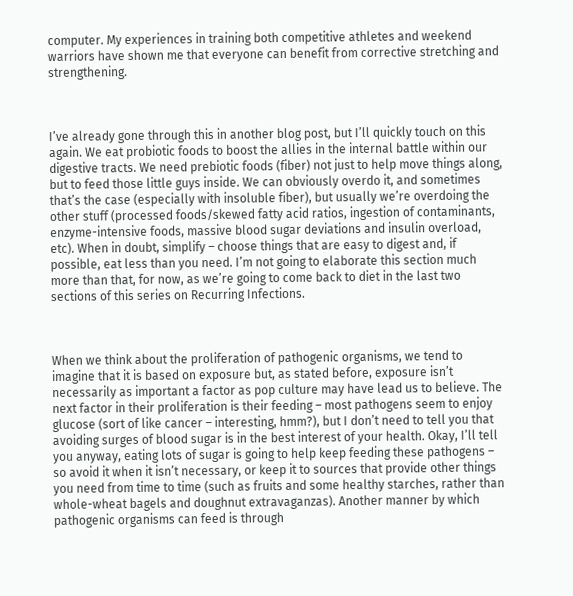computer. My experiences in training both competitive athletes and weekend warriors have shown me that everyone can benefit from corrective stretching and strengthening.



I’ve already gone through this in another blog post, but I’ll quickly touch on this again. We eat probiotic foods to boost the allies in the internal battle within our digestive tracts. We need prebiotic foods (fiber) not just to help move things along, but to feed those little guys inside. We can obviously overdo it, and sometimes that’s the case (especially with insoluble fiber), but usually we’re overdoing the other stuff (processed foods/skewed fatty acid ratios, ingestion of contaminants, enzyme-intensive foods, massive blood sugar deviations and insulin overload, etc). When in doubt, simplify – choose things that are easy to digest and, if possible, eat less than you need. I’m not going to elaborate this section much more than that, for now, as we’re going to come back to diet in the last two sections of this series on Recurring Infections.



When we think about the proliferation of pathogenic organisms, we tend to imagine that it is based on exposure but, as stated before, exposure isn’t necessarily as important a factor as pop culture may have lead us to believe. The next factor in their proliferation is their feeding – most pathogens seem to enjoy glucose (sort of like cancer – interesting, hmm?), but I don’t need to tell you that avoiding surges of blood sugar is in the best interest of your health. Okay, I’ll tell you anyway, eating lots of sugar is going to help keep feeding these pathogens – so avoid it when it isn’t necessary, or keep it to sources that provide other things you need from time to time (such as fruits and some healthy starches, rather than whole-wheat bagels and doughnut extravaganzas). Another manner by which pathogenic organisms can feed is through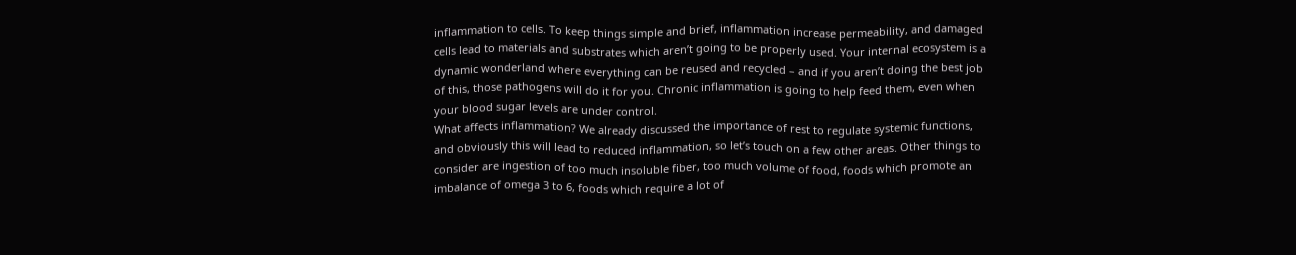inflammation to cells. To keep things simple and brief, inflammation increase permeability, and damaged cells lead to materials and substrates which aren’t going to be properly used. Your internal ecosystem is a dynamic wonderland where everything can be reused and recycled – and if you aren’t doing the best job of this, those pathogens will do it for you. Chronic inflammation is going to help feed them, even when your blood sugar levels are under control.
What affects inflammation? We already discussed the importance of rest to regulate systemic functions, and obviously this will lead to reduced inflammation, so let’s touch on a few other areas. Other things to consider are ingestion of too much insoluble fiber, too much volume of food, foods which promote an imbalance of omega 3 to 6, foods which require a lot of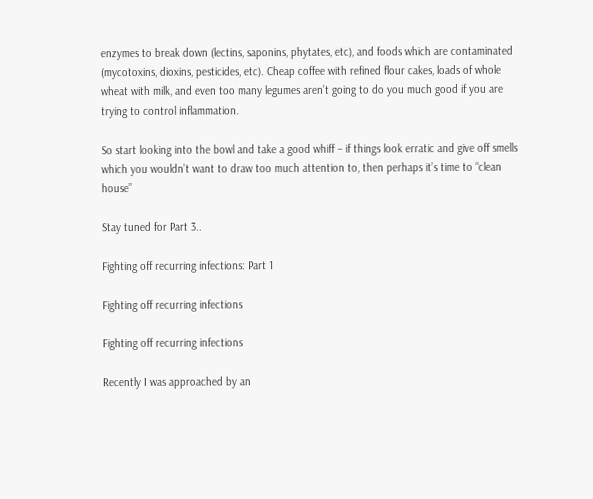enzymes to break down (lectins, saponins, phytates, etc), and foods which are contaminated (mycotoxins, dioxins, pesticides, etc). Cheap coffee with refined flour cakes, loads of whole wheat with milk, and even too many legumes aren’t going to do you much good if you are trying to control inflammation.

So start looking into the bowl and take a good whiff – if things look erratic and give off smells which you wouldn’t want to draw too much attention to, then perhaps it’s time to “clean house”

Stay tuned for Part 3..

Fighting off recurring infections: Part 1

Fighting off recurring infections

Fighting off recurring infections

Recently I was approached by an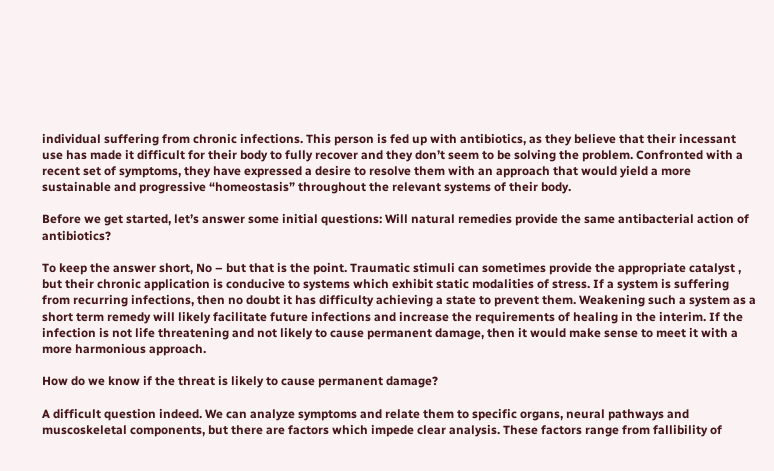individual suffering from chronic infections. This person is fed up with antibiotics, as they believe that their incessant use has made it difficult for their body to fully recover and they don’t seem to be solving the problem. Confronted with a recent set of symptoms, they have expressed a desire to resolve them with an approach that would yield a more sustainable and progressive “homeostasis” throughout the relevant systems of their body.

Before we get started, let’s answer some initial questions: Will natural remedies provide the same antibacterial action of antibiotics?

To keep the answer short, No – but that is the point. Traumatic stimuli can sometimes provide the appropriate catalyst , but their chronic application is conducive to systems which exhibit static modalities of stress. If a system is suffering from recurring infections, then no doubt it has difficulty achieving a state to prevent them. Weakening such a system as a short term remedy will likely facilitate future infections and increase the requirements of healing in the interim. If the infection is not life threatening and not likely to cause permanent damage, then it would make sense to meet it with a more harmonious approach.

How do we know if the threat is likely to cause permanent damage?

A difficult question indeed. We can analyze symptoms and relate them to specific organs, neural pathways and muscoskeletal components, but there are factors which impede clear analysis. These factors range from fallibility of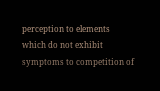perception to elements which do not exhibit symptoms to competition of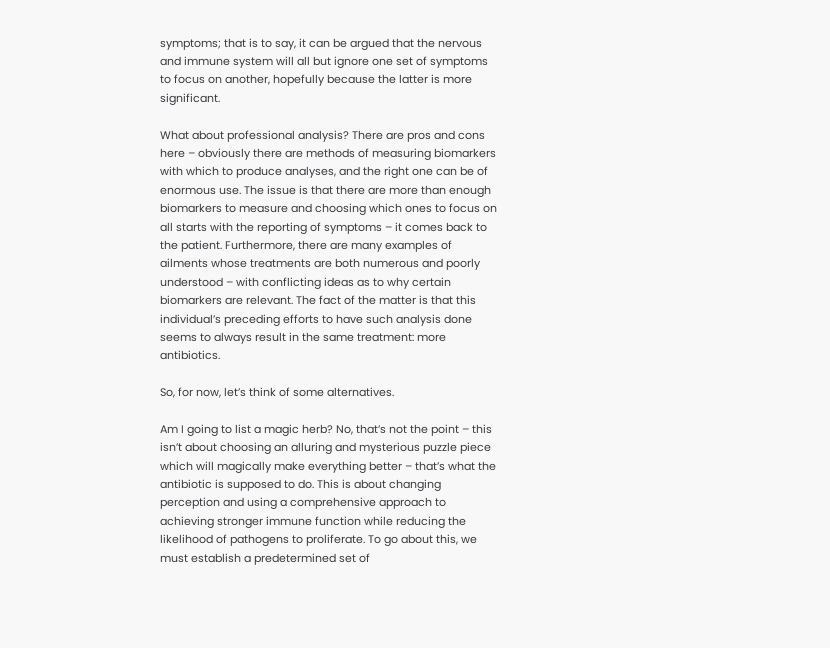symptoms; that is to say, it can be argued that the nervous and immune system will all but ignore one set of symptoms to focus on another, hopefully because the latter is more significant.

What about professional analysis? There are pros and cons here – obviously there are methods of measuring biomarkers with which to produce analyses, and the right one can be of enormous use. The issue is that there are more than enough biomarkers to measure and choosing which ones to focus on all starts with the reporting of symptoms – it comes back to the patient. Furthermore, there are many examples of ailments whose treatments are both numerous and poorly understood – with conflicting ideas as to why certain biomarkers are relevant. The fact of the matter is that this individual’s preceding efforts to have such analysis done seems to always result in the same treatment: more antibiotics.

So, for now, let’s think of some alternatives.

Am I going to list a magic herb? No, that’s not the point – this isn’t about choosing an alluring and mysterious puzzle piece which will magically make everything better – that’s what the antibiotic is supposed to do. This is about changing perception and using a comprehensive approach to achieving stronger immune function while reducing the likelihood of pathogens to proliferate. To go about this, we must establish a predetermined set of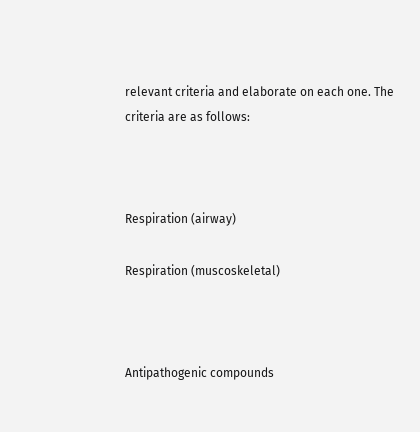relevant criteria and elaborate on each one. The criteria are as follows:



Respiration (airway)

Respiration (muscoskeletal)



Antipathogenic compounds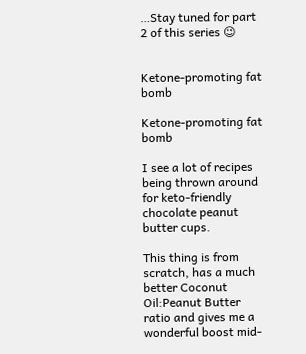…Stay tuned for part 2 of this series 😉


Ketone-promoting fat bomb

Ketone-promoting fat bomb

I see a lot of recipes being thrown around for keto-friendly chocolate peanut butter cups.

This thing is from scratch, has a much better Coconut Oil:Peanut Butter ratio and gives me a wonderful boost mid-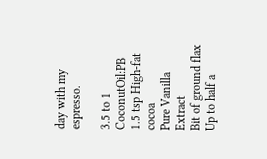day with my espresso.

3.5 to 1 CoconutOil:PB
1.5 tsp High-fat cocoa
Pure Vanilla Extract
Bit of ground flax
Up to half a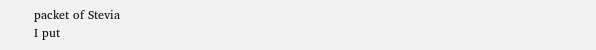packet of Stevia
I put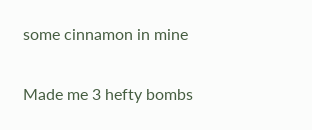some cinnamon in mine

Made me 3 hefty bombs